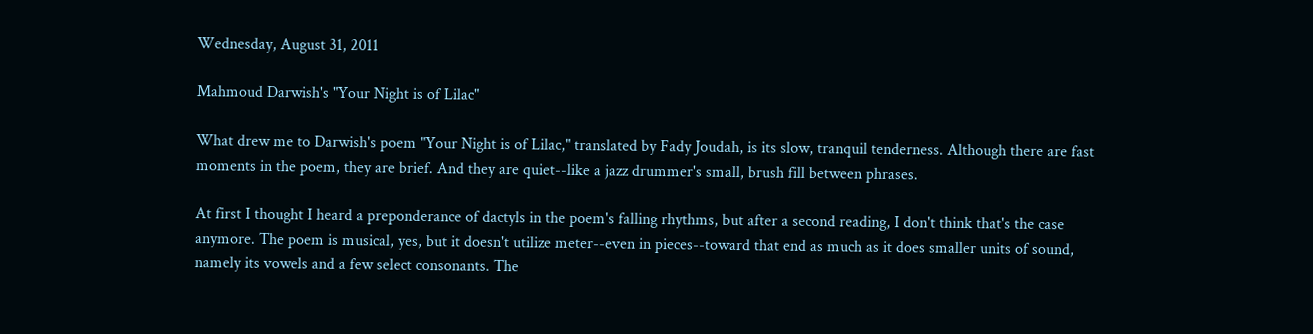Wednesday, August 31, 2011

Mahmoud Darwish's "Your Night is of Lilac"

What drew me to Darwish's poem "Your Night is of Lilac," translated by Fady Joudah, is its slow, tranquil tenderness. Although there are fast moments in the poem, they are brief. And they are quiet--like a jazz drummer's small, brush fill between phrases.

At first I thought I heard a preponderance of dactyls in the poem's falling rhythms, but after a second reading, I don't think that's the case anymore. The poem is musical, yes, but it doesn't utilize meter--even in pieces--toward that end as much as it does smaller units of sound, namely its vowels and a few select consonants. The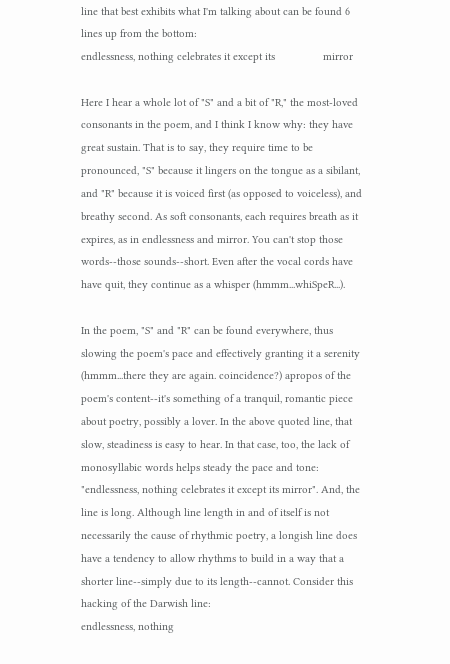line that best exhibits what I'm talking about can be found 6 lines up from the bottom:
endlessness, nothing celebrates it except its                mirror

Here I hear a whole lot of "S" and a bit of "R," the most-loved consonants in the poem, and I think I know why: they have great sustain. That is to say, they require time to be pronounced, "S" because it lingers on the tongue as a sibilant, and "R" because it is voiced first (as opposed to voiceless), and breathy second. As soft consonants, each requires breath as it expires, as in endlessness and mirror. You can't stop those words--those sounds--short. Even after the vocal cords have have quit, they continue as a whisper (hmmm...whiSpeR...).

In the poem, "S" and "R" can be found everywhere, thus slowing the poem's pace and effectively granting it a serenity (hmmm...there they are again. coincidence?) apropos of the poem's content--it's something of a tranquil, romantic piece about poetry, possibly a lover. In the above quoted line, that slow, steadiness is easy to hear. In that case, too, the lack of monosyllabic words helps steady the pace and tone: "endlessness, nothing celebrates it except its mirror". And, the line is long. Although line length in and of itself is not necessarily the cause of rhythmic poetry, a longish line does have a tendency to allow rhythms to build in a way that a shorter line--simply due to its length--cannot. Consider this hacking of the Darwish line:
endlessness, nothing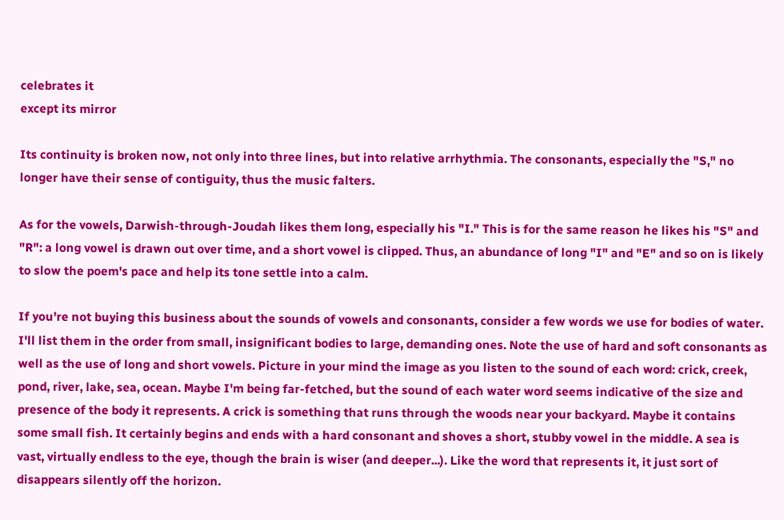celebrates it
except its mirror

Its continuity is broken now, not only into three lines, but into relative arrhythmia. The consonants, especially the "S," no longer have their sense of contiguity, thus the music falters.

As for the vowels, Darwish-through-Joudah likes them long, especially his "I." This is for the same reason he likes his "S" and "R": a long vowel is drawn out over time, and a short vowel is clipped. Thus, an abundance of long "I" and "E" and so on is likely to slow the poem's pace and help its tone settle into a calm.

If you're not buying this business about the sounds of vowels and consonants, consider a few words we use for bodies of water. I'll list them in the order from small, insignificant bodies to large, demanding ones. Note the use of hard and soft consonants as well as the use of long and short vowels. Picture in your mind the image as you listen to the sound of each word: crick, creek, pond, river, lake, sea, ocean. Maybe I'm being far-fetched, but the sound of each water word seems indicative of the size and presence of the body it represents. A crick is something that runs through the woods near your backyard. Maybe it contains some small fish. It certainly begins and ends with a hard consonant and shoves a short, stubby vowel in the middle. A sea is vast, virtually endless to the eye, though the brain is wiser (and deeper...). Like the word that represents it, it just sort of disappears silently off the horizon.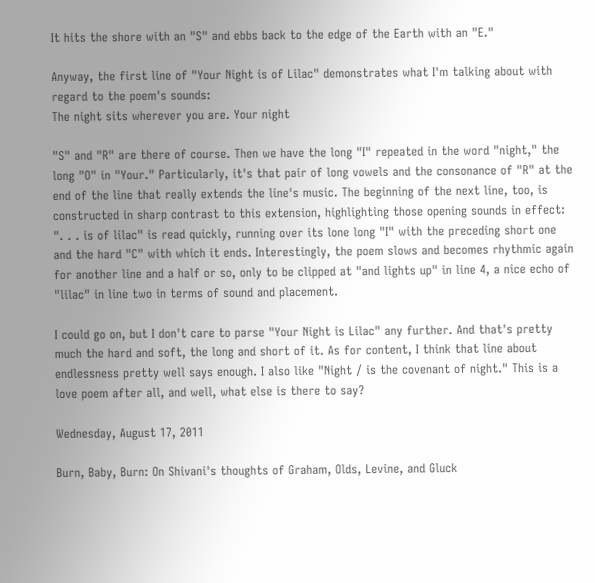It hits the shore with an "S" and ebbs back to the edge of the Earth with an "E."

Anyway, the first line of "Your Night is of Lilac" demonstrates what I'm talking about with regard to the poem's sounds:
The night sits wherever you are. Your night

"S" and "R" are there of course. Then we have the long "I" repeated in the word "night," the long "O" in "Your." Particularly, it's that pair of long vowels and the consonance of "R" at the end of the line that really extends the line's music. The beginning of the next line, too, is constructed in sharp contrast to this extension, highlighting those opening sounds in effect: ". . . is of lilac" is read quickly, running over its lone long "I" with the preceding short one and the hard "C" with which it ends. Interestingly, the poem slows and becomes rhythmic again for another line and a half or so, only to be clipped at "and lights up" in line 4, a nice echo of "lilac" in line two in terms of sound and placement.

I could go on, but I don't care to parse "Your Night is Lilac" any further. And that's pretty much the hard and soft, the long and short of it. As for content, I think that line about endlessness pretty well says enough. I also like "Night / is the covenant of night." This is a love poem after all, and well, what else is there to say?

Wednesday, August 17, 2011

Burn, Baby, Burn: On Shivani's thoughts of Graham, Olds, Levine, and Gluck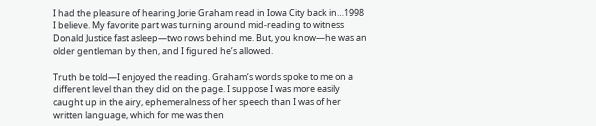I had the pleasure of hearing Jorie Graham read in Iowa City back in…1998 I believe. My favorite part was turning around mid-reading to witness Donald Justice fast asleep—two rows behind me. But, you know—he was an older gentleman by then, and I figured he’s allowed.

Truth be told—I enjoyed the reading. Graham’s words spoke to me on a different level than they did on the page. I suppose I was more easily caught up in the airy, ephemeralness of her speech than I was of her written language, which for me was then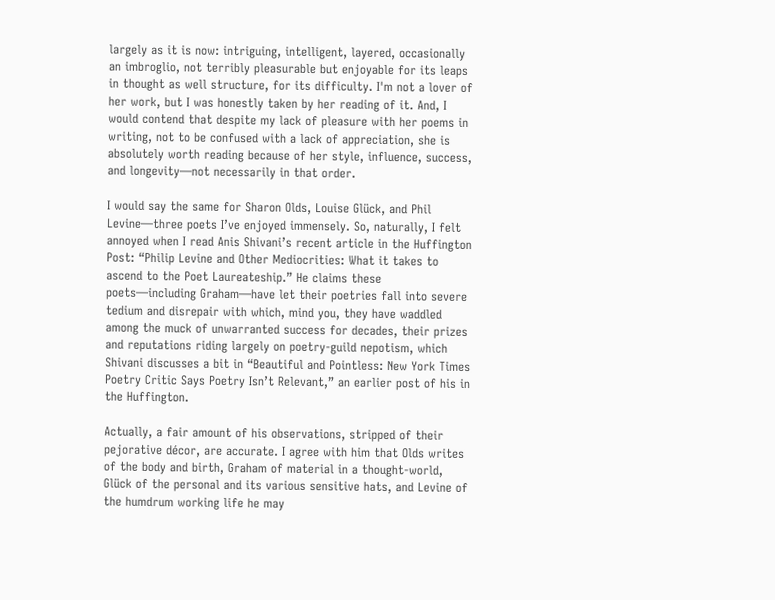largely as it is now: intriguing, intelligent, layered, occasionally an imbroglio, not terribly pleasurable but enjoyable for its leaps in thought as well structure, for its difficulty. I'm not a lover of her work, but I was honestly taken by her reading of it. And, I would contend that despite my lack of pleasure with her poems in writing, not to be confused with a lack of appreciation, she is absolutely worth reading because of her style, influence, success, and longevity—not necessarily in that order.

I would say the same for Sharon Olds, Louise Glück, and Phil Levine—three poets I’ve enjoyed immensely. So, naturally, I felt annoyed when I read Anis Shivani’s recent article in the Huffington Post: “Philip Levine and Other Mediocrities: What it takes to ascend to the Poet Laureateship.” He claims these poets—including Graham—have let their poetries fall into severe tedium and disrepair with which, mind you, they have waddled among the muck of unwarranted success for decades, their prizes and reputations riding largely on poetry-guild nepotism, which Shivani discusses a bit in “Beautiful and Pointless: New York Times Poetry Critic Says Poetry Isn’t Relevant,” an earlier post of his in the Huffington.

Actually, a fair amount of his observations, stripped of their pejorative décor, are accurate. I agree with him that Olds writes of the body and birth, Graham of material in a thought-world, Glück of the personal and its various sensitive hats, and Levine of the humdrum working life he may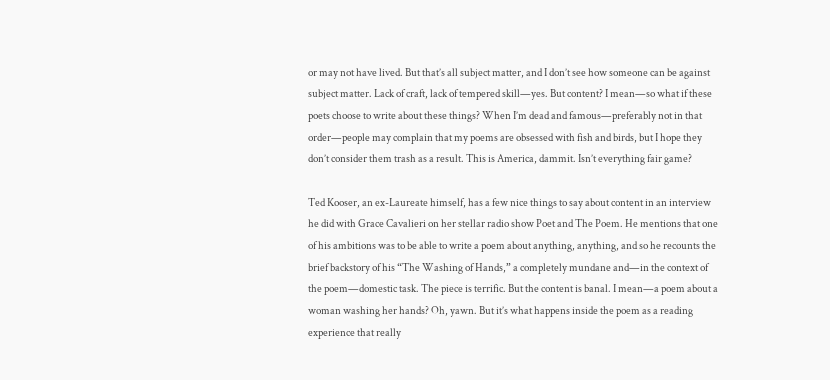or may not have lived. But that’s all subject matter, and I don’t see how someone can be against subject matter. Lack of craft, lack of tempered skill—yes. But content? I mean—so what if these poets choose to write about these things? When I’m dead and famous—preferably not in that order—people may complain that my poems are obsessed with fish and birds, but I hope they don’t consider them trash as a result. This is America, dammit. Isn’t everything fair game?

Ted Kooser, an ex-Laureate himself, has a few nice things to say about content in an interview he did with Grace Cavalieri on her stellar radio show Poet and The Poem. He mentions that one of his ambitions was to be able to write a poem about anything, anything, and so he recounts the brief backstory of his “The Washing of Hands,” a completely mundane and—in the context of the poem—domestic task. The piece is terrific. But the content is banal. I mean—a poem about a woman washing her hands? Oh, yawn. But it’s what happens inside the poem as a reading experience that really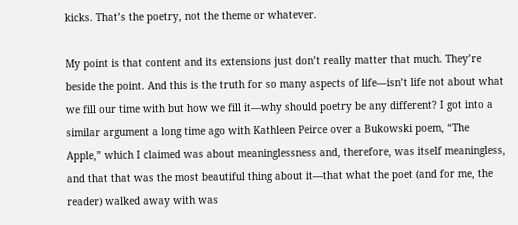kicks. That’s the poetry, not the theme or whatever.

My point is that content and its extensions just don’t really matter that much. They’re beside the point. And this is the truth for so many aspects of life—isn’t life not about what we fill our time with but how we fill it—why should poetry be any different? I got into a similar argument a long time ago with Kathleen Peirce over a Bukowski poem, “The Apple,” which I claimed was about meaninglessness and, therefore, was itself meaningless, and that that was the most beautiful thing about it—that what the poet (and for me, the reader) walked away with was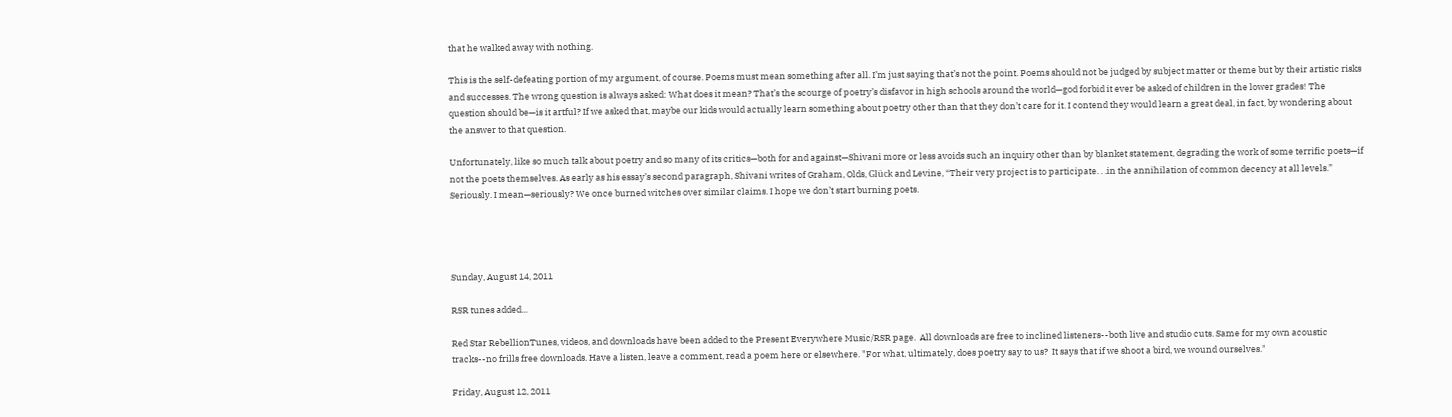that he walked away with nothing.

This is the self-defeating portion of my argument, of course. Poems must mean something after all. I’m just saying that’s not the point. Poems should not be judged by subject matter or theme but by their artistic risks and successes. The wrong question is always asked: What does it mean? That’s the scourge of poetry’s disfavor in high schools around the world—god forbid it ever be asked of children in the lower grades! The question should be—is it artful? If we asked that, maybe our kids would actually learn something about poetry other than that they don’t care for it. I contend they would learn a great deal, in fact, by wondering about the answer to that question.

Unfortunately, like so much talk about poetry and so many of its critics—both for and against—Shivani more or less avoids such an inquiry other than by blanket statement, degrading the work of some terrific poets—if not the poets themselves. As early as his essay’s second paragraph, Shivani writes of Graham, Olds, Glück and Levine, “Their very project is to participate. . .in the annihilation of common decency at all levels.” Seriously. I mean—seriously? We once burned witches over similar claims. I hope we don’t start burning poets.




Sunday, August 14, 2011

RSR tunes added...

Red Star RebellionTunes, videos, and downloads have been added to the Present Everywhere Music/RSR page.  All downloads are free to inclined listeners--both live and studio cuts. Same for my own acoustic tracks--no frills free downloads. Have a listen, leave a comment, read a poem here or elsewhere. "For what, ultimately, does poetry say to us?  It says that if we shoot a bird, we wound ourselves."

Friday, August 12, 2011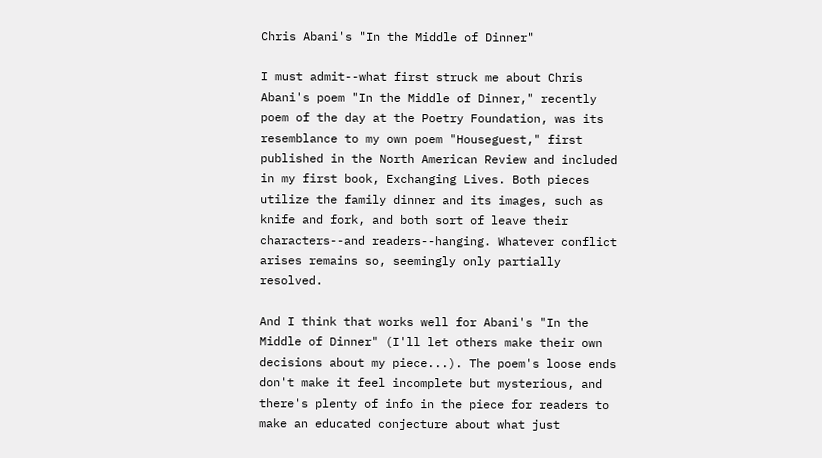Chris Abani's "In the Middle of Dinner"

I must admit--what first struck me about Chris Abani's poem "In the Middle of Dinner," recently poem of the day at the Poetry Foundation, was its resemblance to my own poem "Houseguest," first published in the North American Review and included in my first book, Exchanging Lives. Both pieces utilize the family dinner and its images, such as knife and fork, and both sort of leave their characters--and readers--hanging. Whatever conflict arises remains so, seemingly only partially resolved.

And I think that works well for Abani's "In the Middle of Dinner" (I'll let others make their own decisions about my piece...). The poem's loose ends don't make it feel incomplete but mysterious, and there's plenty of info in the piece for readers to make an educated conjecture about what just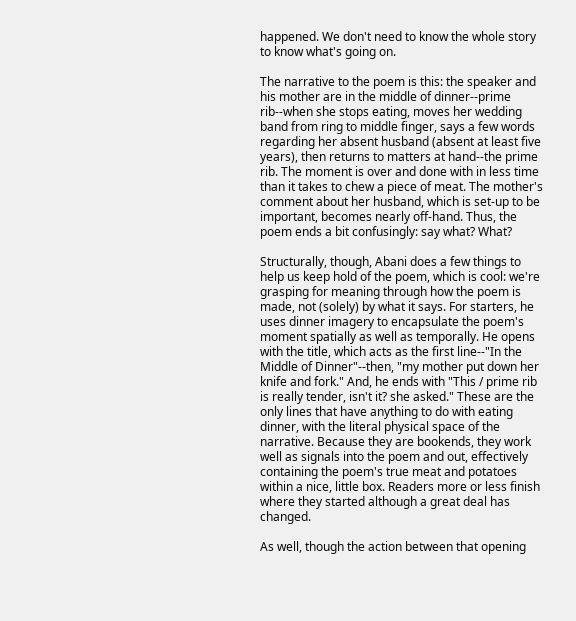happened. We don't need to know the whole story to know what's going on.

The narrative to the poem is this: the speaker and his mother are in the middle of dinner--prime rib--when she stops eating, moves her wedding band from ring to middle finger, says a few words regarding her absent husband (absent at least five years), then returns to matters at hand--the prime rib. The moment is over and done with in less time than it takes to chew a piece of meat. The mother's comment about her husband, which is set-up to be important, becomes nearly off-hand. Thus, the poem ends a bit confusingly: say what? What?

Structurally, though, Abani does a few things to help us keep hold of the poem, which is cool: we're grasping for meaning through how the poem is made, not (solely) by what it says. For starters, he uses dinner imagery to encapsulate the poem's moment spatially as well as temporally. He opens  with the title, which acts as the first line--"In the Middle of Dinner"--then, "my mother put down her knife and fork." And, he ends with "This / prime rib is really tender, isn't it? she asked." These are the only lines that have anything to do with eating dinner, with the literal physical space of the narrative. Because they are bookends, they work well as signals into the poem and out, effectively containing the poem's true meat and potatoes within a nice, little box. Readers more or less finish where they started although a great deal has changed.

As well, though the action between that opening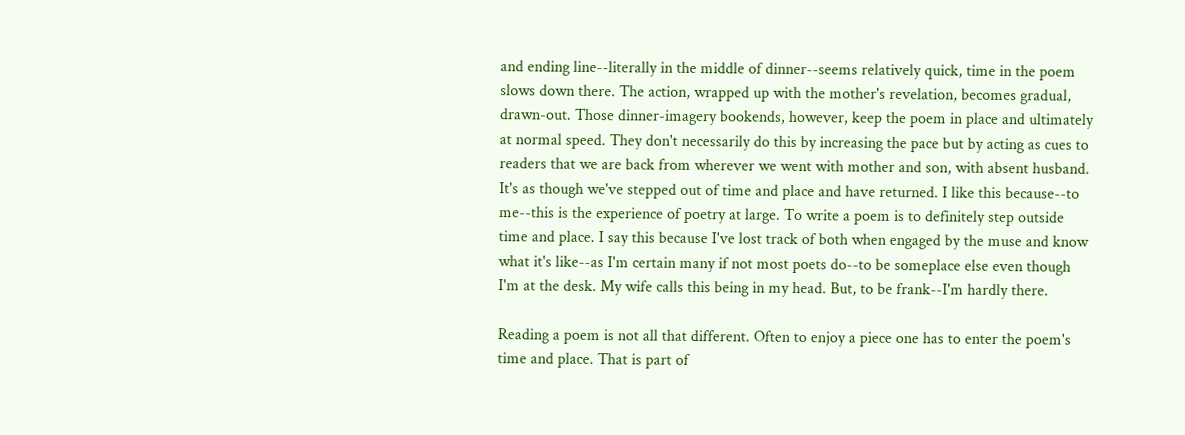and ending line--literally in the middle of dinner--seems relatively quick, time in the poem slows down there. The action, wrapped up with the mother's revelation, becomes gradual, drawn-out. Those dinner-imagery bookends, however, keep the poem in place and ultimately at normal speed. They don't necessarily do this by increasing the pace but by acting as cues to readers that we are back from wherever we went with mother and son, with absent husband. It's as though we've stepped out of time and place and have returned. I like this because--to me--this is the experience of poetry at large. To write a poem is to definitely step outside time and place. I say this because I've lost track of both when engaged by the muse and know what it's like--as I'm certain many if not most poets do--to be someplace else even though I'm at the desk. My wife calls this being in my head. But, to be frank--I'm hardly there.

Reading a poem is not all that different. Often to enjoy a piece one has to enter the poem's time and place. That is part of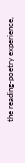the reading-poetry experience,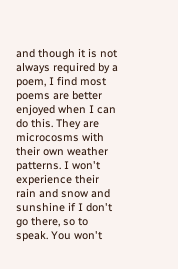and though it is not always required by a poem, I find most poems are better enjoyed when I can do this. They are microcosms with their own weather patterns. I won't experience their rain and snow and sunshine if I don't go there, so to speak. You won't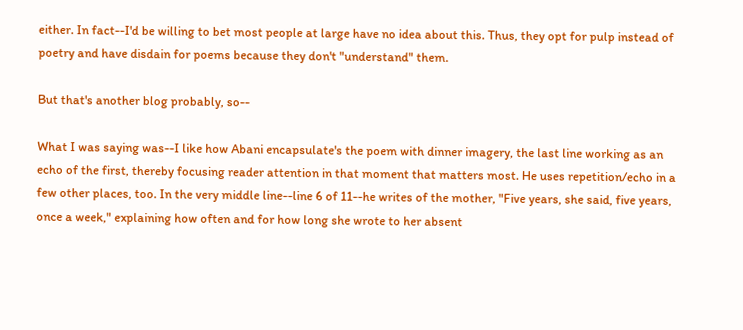either. In fact--I'd be willing to bet most people at large have no idea about this. Thus, they opt for pulp instead of poetry and have disdain for poems because they don't "understand" them.

But that's another blog probably, so--

What I was saying was--I like how Abani encapsulate's the poem with dinner imagery, the last line working as an echo of the first, thereby focusing reader attention in that moment that matters most. He uses repetition/echo in a few other places, too. In the very middle line--line 6 of 11--he writes of the mother, "Five years, she said, five years, once a week," explaining how often and for how long she wrote to her absent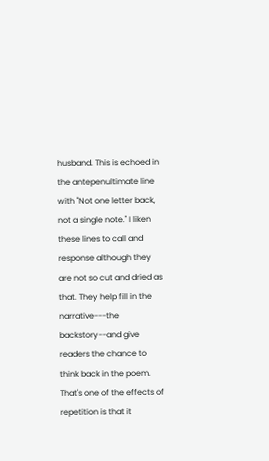husband. This is echoed in the antepenultimate line with "Not one letter back, not a single note." I liken these lines to call and response although they are not so cut and dried as that. They help fill in the narrative---the backstory--and give readers the chance to think back in the poem. That's one of the effects of repetition is that it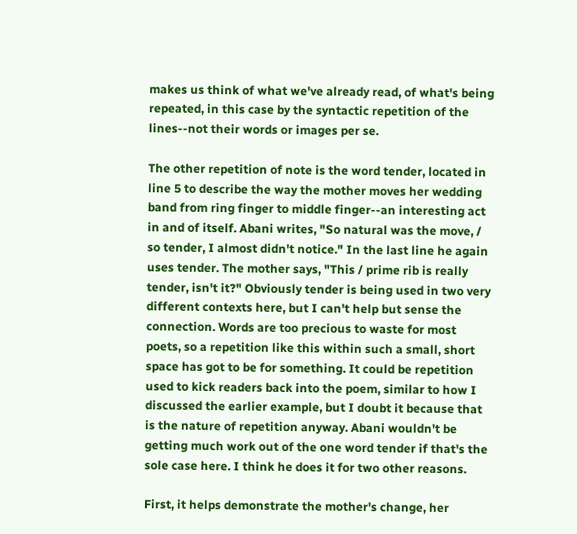makes us think of what we've already read, of what's being repeated, in this case by the syntactic repetition of the lines--not their words or images per se.

The other repetition of note is the word tender, located in line 5 to describe the way the mother moves her wedding band from ring finger to middle finger--an interesting act in and of itself. Abani writes, "So natural was the move, / so tender, I almost didn't notice." In the last line he again uses tender. The mother says, "This / prime rib is really tender, isn't it?" Obviously tender is being used in two very different contexts here, but I can't help but sense the connection. Words are too precious to waste for most poets, so a repetition like this within such a small, short space has got to be for something. It could be repetition used to kick readers back into the poem, similar to how I discussed the earlier example, but I doubt it because that is the nature of repetition anyway. Abani wouldn't be getting much work out of the one word tender if that's the sole case here. I think he does it for two other reasons.

First, it helps demonstrate the mother's change, her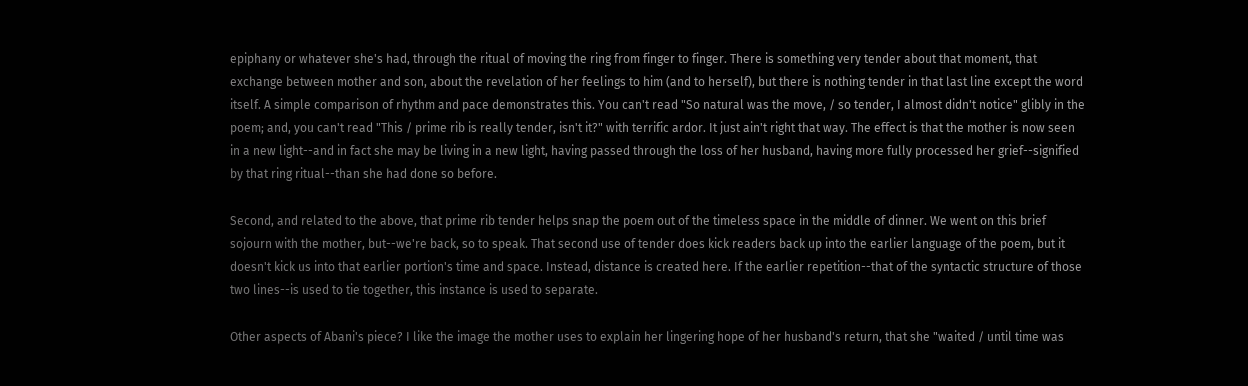epiphany or whatever she's had, through the ritual of moving the ring from finger to finger. There is something very tender about that moment, that exchange between mother and son, about the revelation of her feelings to him (and to herself), but there is nothing tender in that last line except the word itself. A simple comparison of rhythm and pace demonstrates this. You can't read "So natural was the move, / so tender, I almost didn't notice" glibly in the poem; and, you can't read "This / prime rib is really tender, isn't it?" with terrific ardor. It just ain't right that way. The effect is that the mother is now seen in a new light--and in fact she may be living in a new light, having passed through the loss of her husband, having more fully processed her grief--signified by that ring ritual--than she had done so before.

Second, and related to the above, that prime rib tender helps snap the poem out of the timeless space in the middle of dinner. We went on this brief sojourn with the mother, but--we're back, so to speak. That second use of tender does kick readers back up into the earlier language of the poem, but it doesn't kick us into that earlier portion's time and space. Instead, distance is created here. If the earlier repetition--that of the syntactic structure of those two lines--is used to tie together, this instance is used to separate.

Other aspects of Abani's piece? I like the image the mother uses to explain her lingering hope of her husband's return, that she "waited / until time was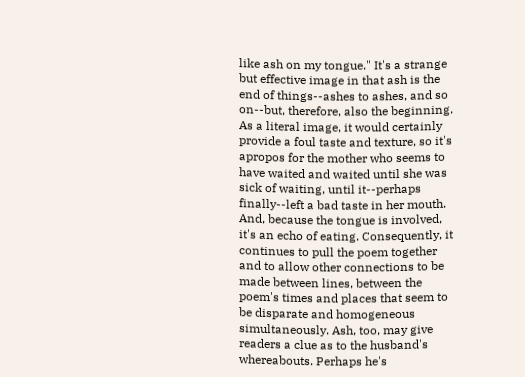like ash on my tongue." It's a strange but effective image in that ash is the end of things--ashes to ashes, and so on--but, therefore, also the beginning. As a literal image, it would certainly provide a foul taste and texture, so it's apropos for the mother who seems to have waited and waited until she was sick of waiting, until it--perhaps finally--left a bad taste in her mouth. And, because the tongue is involved, it's an echo of eating. Consequently, it continues to pull the poem together and to allow other connections to be made between lines, between the poem's times and places that seem to be disparate and homogeneous simultaneously. Ash, too, may give readers a clue as to the husband's whereabouts. Perhaps he's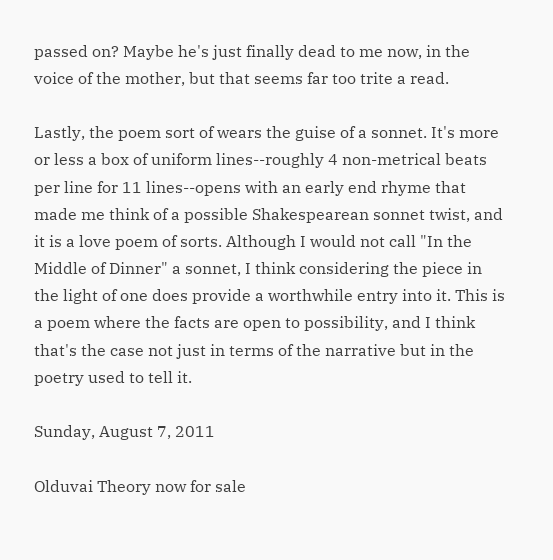passed on? Maybe he's just finally dead to me now, in the voice of the mother, but that seems far too trite a read.

Lastly, the poem sort of wears the guise of a sonnet. It's more or less a box of uniform lines--roughly 4 non-metrical beats per line for 11 lines--opens with an early end rhyme that made me think of a possible Shakespearean sonnet twist, and it is a love poem of sorts. Although I would not call "In the Middle of Dinner" a sonnet, I think considering the piece in the light of one does provide a worthwhile entry into it. This is a poem where the facts are open to possibility, and I think that's the case not just in terms of the narrative but in the poetry used to tell it.

Sunday, August 7, 2011

Olduvai Theory now for sale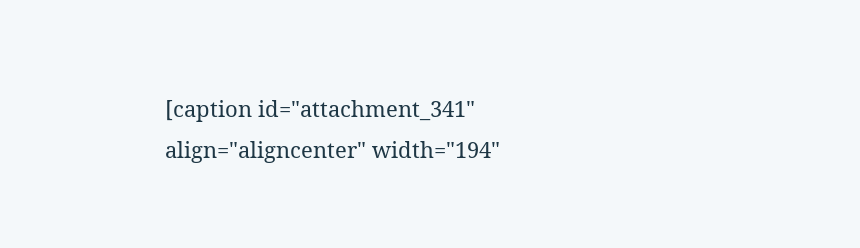[caption id="attachment_341" align="aligncenter" width="194"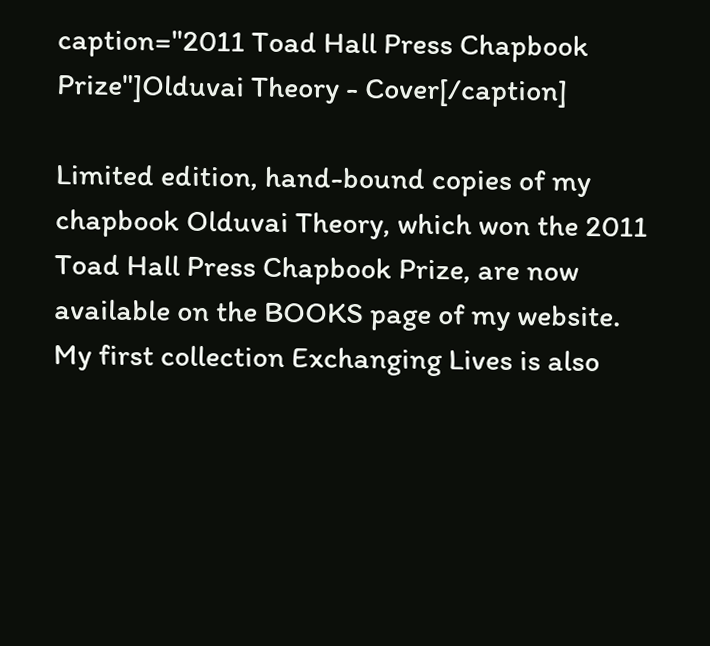caption="2011 Toad Hall Press Chapbook Prize"]Olduvai Theory - Cover[/caption]

Limited edition, hand-bound copies of my chapbook Olduvai Theory, which won the 2011 Toad Hall Press Chapbook Prize, are now available on the BOOKS page of my website. My first collection Exchanging Lives is also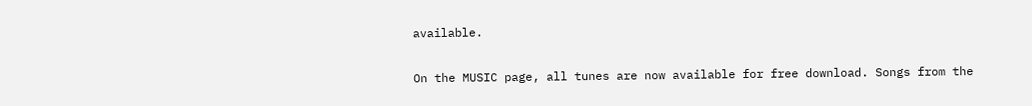available.

On the MUSIC page, all tunes are now available for free download. Songs from the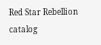Red Star Rebellion catalog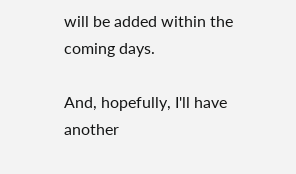will be added within the coming days.

And, hopefully, I'll have another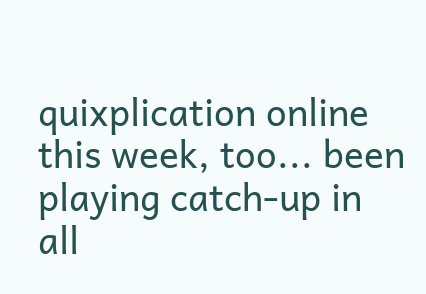quixplication online this week, too... been playing catch-up in all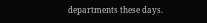departments these days.